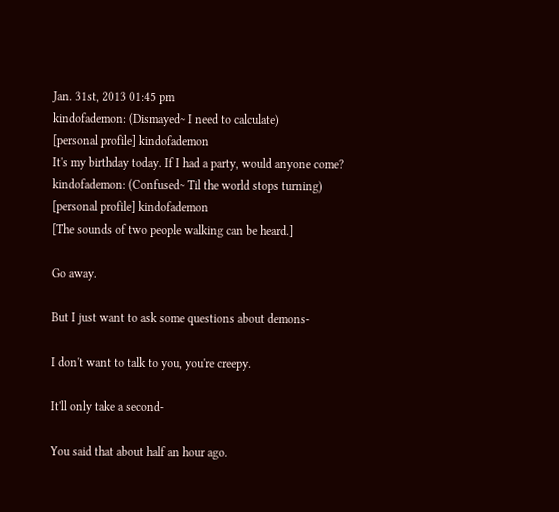Jan. 31st, 2013 01:45 pm
kindofademon: (Dismayed~ I need to calculate)
[personal profile] kindofademon
It's my birthday today. If I had a party, would anyone come?
kindofademon: (Confused~ Til the world stops turning)
[personal profile] kindofademon
[The sounds of two people walking can be heard.]

Go away.

But I just want to ask some questions about demons-

I don't want to talk to you, you're creepy.

It'll only take a second-

You said that about half an hour ago.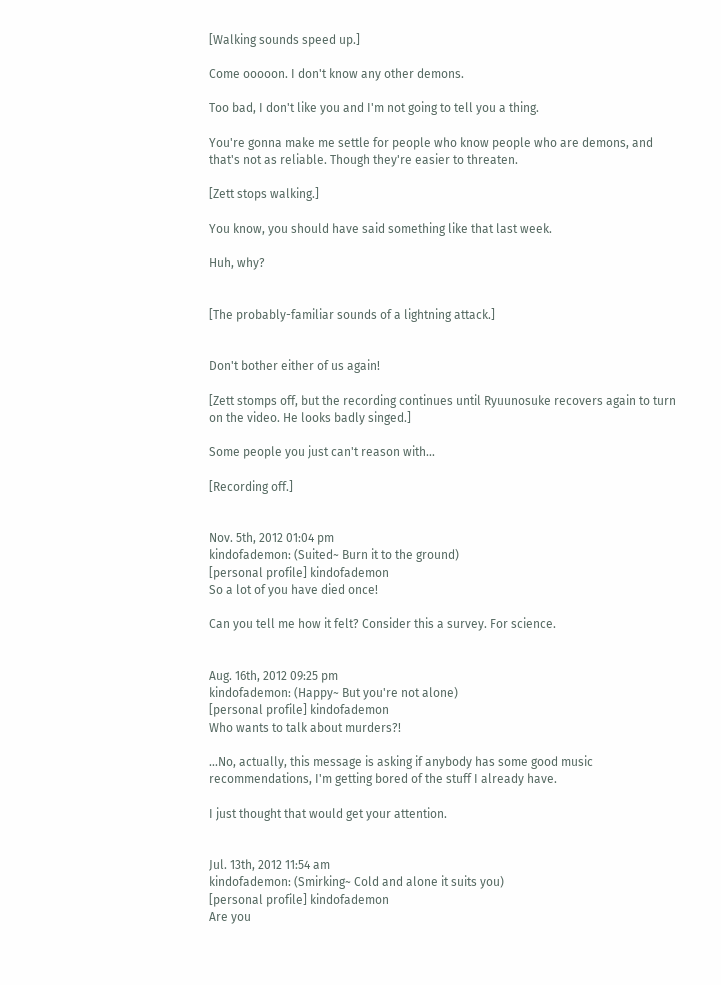[Walking sounds speed up.]

Come ooooon. I don't know any other demons.

Too bad, I don't like you and I'm not going to tell you a thing.

You're gonna make me settle for people who know people who are demons, and that's not as reliable. Though they're easier to threaten.

[Zett stops walking.]

You know, you should have said something like that last week.

Huh, why?


[The probably-familiar sounds of a lightning attack.]


Don't bother either of us again!

[Zett stomps off, but the recording continues until Ryuunosuke recovers again to turn on the video. He looks badly singed.]

Some people you just can't reason with...

[Recording off.]


Nov. 5th, 2012 01:04 pm
kindofademon: (Suited~ Burn it to the ground)
[personal profile] kindofademon
So a lot of you have died once!

Can you tell me how it felt? Consider this a survey. For science.


Aug. 16th, 2012 09:25 pm
kindofademon: (Happy~ But you're not alone)
[personal profile] kindofademon
Who wants to talk about murders?!

...No, actually, this message is asking if anybody has some good music recommendations, I'm getting bored of the stuff I already have.

I just thought that would get your attention.


Jul. 13th, 2012 11:54 am
kindofademon: (Smirking~ Cold and alone it suits you)
[personal profile] kindofademon
Are you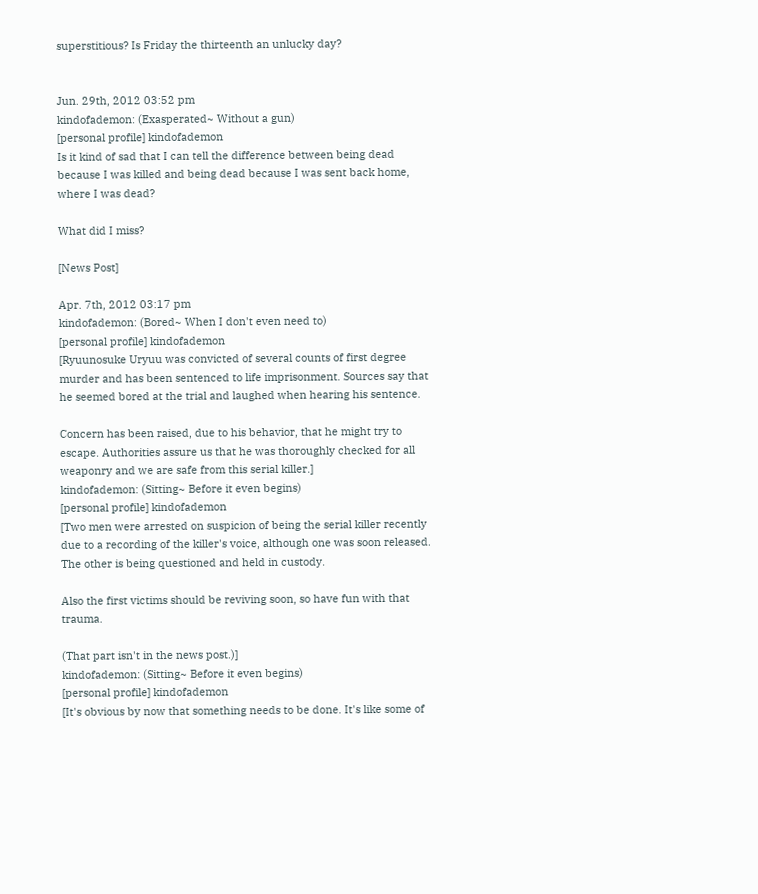superstitious? Is Friday the thirteenth an unlucky day?


Jun. 29th, 2012 03:52 pm
kindofademon: (Exasperated~ Without a gun)
[personal profile] kindofademon
Is it kind of sad that I can tell the difference between being dead because I was killed and being dead because I was sent back home, where I was dead?

What did I miss?

[News Post]

Apr. 7th, 2012 03:17 pm
kindofademon: (Bored~ When I don't even need to)
[personal profile] kindofademon
[Ryuunosuke Uryuu was convicted of several counts of first degree murder and has been sentenced to life imprisonment. Sources say that he seemed bored at the trial and laughed when hearing his sentence.

Concern has been raised, due to his behavior, that he might try to escape. Authorities assure us that he was thoroughly checked for all weaponry and we are safe from this serial killer.]
kindofademon: (Sitting~ Before it even begins)
[personal profile] kindofademon
[Two men were arrested on suspicion of being the serial killer recently due to a recording of the killer's voice, although one was soon released. The other is being questioned and held in custody.

Also the first victims should be reviving soon, so have fun with that trauma.

(That part isn't in the news post.)]
kindofademon: (Sitting~ Before it even begins)
[personal profile] kindofademon
[It's obvious by now that something needs to be done. It's like some of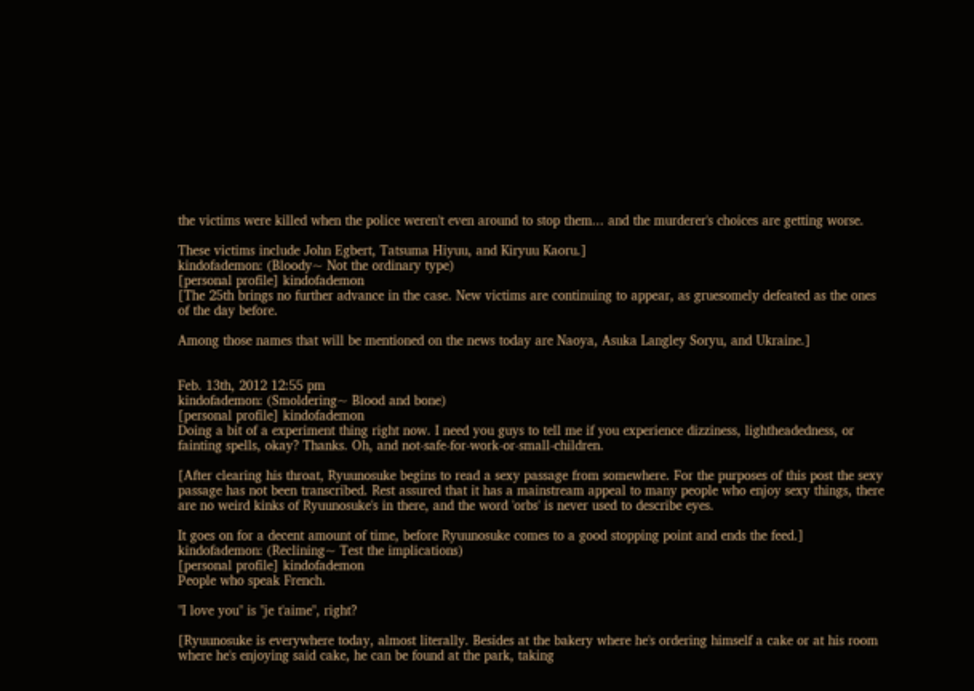the victims were killed when the police weren't even around to stop them... and the murderer's choices are getting worse.

These victims include John Egbert, Tatsuma Hiyuu, and Kiryuu Kaoru.]
kindofademon: (Bloody~ Not the ordinary type)
[personal profile] kindofademon
[The 25th brings no further advance in the case. New victims are continuing to appear, as gruesomely defeated as the ones of the day before.

Among those names that will be mentioned on the news today are Naoya, Asuka Langley Soryu, and Ukraine.]


Feb. 13th, 2012 12:55 pm
kindofademon: (Smoldering~ Blood and bone)
[personal profile] kindofademon
Doing a bit of a experiment thing right now. I need you guys to tell me if you experience dizziness, lightheadedness, or fainting spells, okay? Thanks. Oh, and not-safe-for-work-or-small-children.

[After clearing his throat, Ryuunosuke begins to read a sexy passage from somewhere. For the purposes of this post the sexy passage has not been transcribed. Rest assured that it has a mainstream appeal to many people who enjoy sexy things, there are no weird kinks of Ryuunosuke's in there, and the word 'orbs' is never used to describe eyes.

It goes on for a decent amount of time, before Ryuunosuke comes to a good stopping point and ends the feed.]
kindofademon: (Reclining~ Test the implications)
[personal profile] kindofademon
People who speak French.

"I love you" is "je t'aime", right?

[Ryuunosuke is everywhere today, almost literally. Besides at the bakery where he's ordering himself a cake or at his room where he's enjoying said cake, he can be found at the park, taking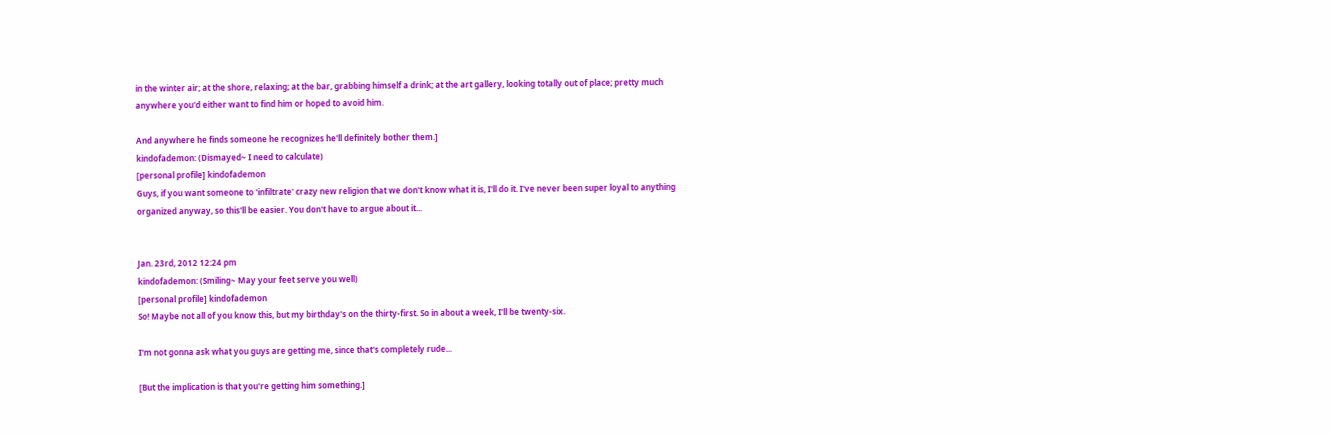in the winter air; at the shore, relaxing; at the bar, grabbing himself a drink; at the art gallery, looking totally out of place; pretty much anywhere you'd either want to find him or hoped to avoid him.

And anywhere he finds someone he recognizes he'll definitely bother them.]
kindofademon: (Dismayed~ I need to calculate)
[personal profile] kindofademon
Guys, if you want someone to 'infiltrate' crazy new religion that we don't know what it is, I'll do it. I've never been super loyal to anything organized anyway, so this'll be easier. You don't have to argue about it...


Jan. 23rd, 2012 12:24 pm
kindofademon: (Smiling~ May your feet serve you well)
[personal profile] kindofademon
So! Maybe not all of you know this, but my birthday's on the thirty-first. So in about a week, I'll be twenty-six.

I'm not gonna ask what you guys are getting me, since that's completely rude...

[But the implication is that you're getting him something.]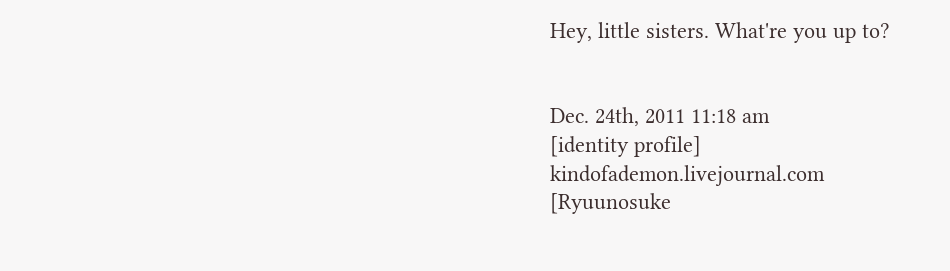Hey, little sisters. What're you up to?


Dec. 24th, 2011 11:18 am
[identity profile] kindofademon.livejournal.com
[Ryuunosuke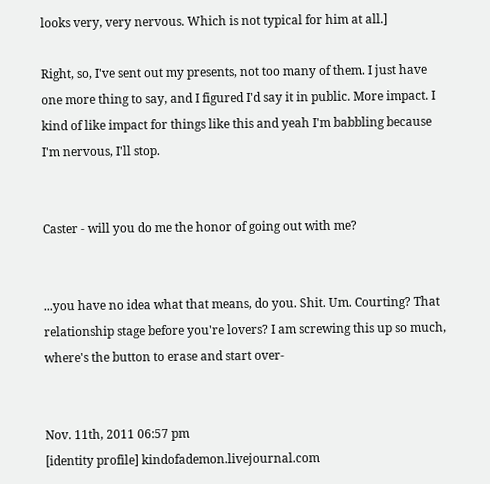looks very, very nervous. Which is not typical for him at all.]

Right, so, I've sent out my presents, not too many of them. I just have one more thing to say, and I figured I'd say it in public. More impact. I kind of like impact for things like this and yeah I'm babbling because I'm nervous, I'll stop.


Caster - will you do me the honor of going out with me?


...you have no idea what that means, do you. Shit. Um. Courting? That relationship stage before you're lovers? I am screwing this up so much, where's the button to erase and start over-


Nov. 11th, 2011 06:57 pm
[identity profile] kindofademon.livejournal.com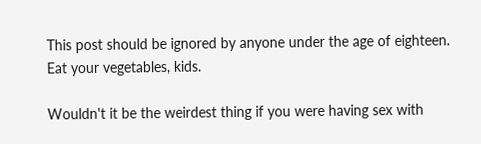This post should be ignored by anyone under the age of eighteen. Eat your vegetables, kids.

Wouldn't it be the weirdest thing if you were having sex with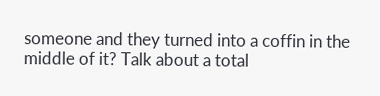someone and they turned into a coffin in the middle of it? Talk about a total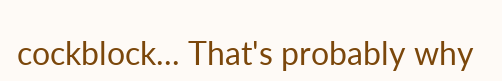cockblock... That's probably why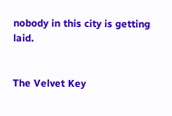nobody in this city is getting laid.


The Velvet Key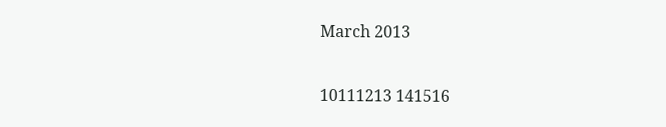March 2013

10111213 141516